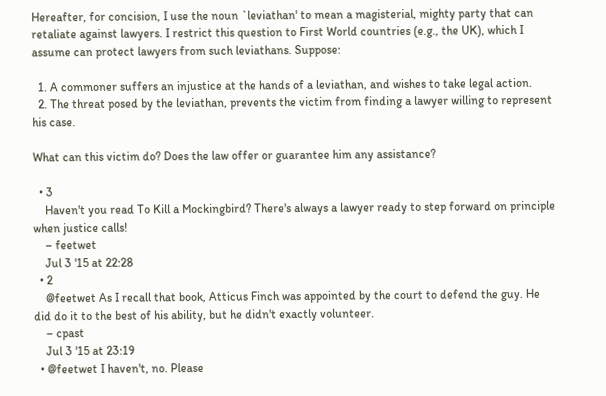Hereafter, for concision, I use the noun `leviathan' to mean a magisterial, mighty party that can retaliate against lawyers. I restrict this question to First World countries (e.g., the UK), which I assume can protect lawyers from such leviathans. Suppose:

  1. A commoner suffers an injustice at the hands of a leviathan, and wishes to take legal action.
  2. The threat posed by the leviathan, prevents the victim from finding a lawyer willing to represent his case.

What can this victim do? Does the law offer or guarantee him any assistance?

  • 3
    Haven't you read To Kill a Mockingbird? There's always a lawyer ready to step forward on principle when justice calls!
    – feetwet
    Jul 3 '15 at 22:28
  • 2
    @feetwet As I recall that book, Atticus Finch was appointed by the court to defend the guy. He did do it to the best of his ability, but he didn't exactly volunteer.
    – cpast
    Jul 3 '15 at 23:19
  • @feetwet I haven't, no. Please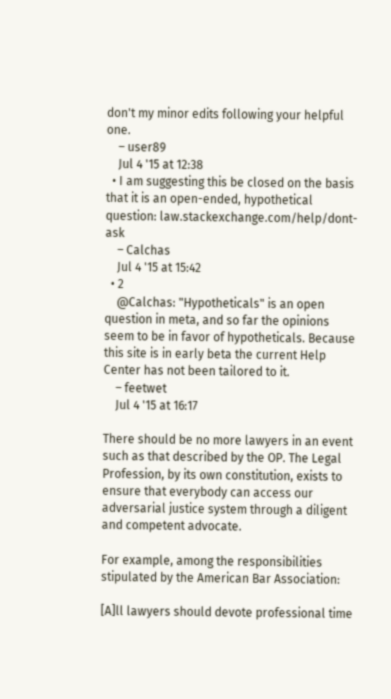don't my minor edits following your helpful one.
    – user89
    Jul 4 '15 at 12:38
  • I am suggesting this be closed on the basis that it is an open-ended, hypothetical question: law.stackexchange.com/help/dont-ask
    – Calchas
    Jul 4 '15 at 15:42
  • 2
    @Calchas: "Hypotheticals" is an open question in meta, and so far the opinions seem to be in favor of hypotheticals. Because this site is in early beta the current Help Center has not been tailored to it.
    – feetwet
    Jul 4 '15 at 16:17

There should be no more lawyers in an event such as that described by the OP. The Legal Profession, by its own constitution, exists to ensure that everybody can access our adversarial justice system through a diligent and competent advocate.

For example, among the responsibilities stipulated by the American Bar Association:

[A]ll lawyers should devote professional time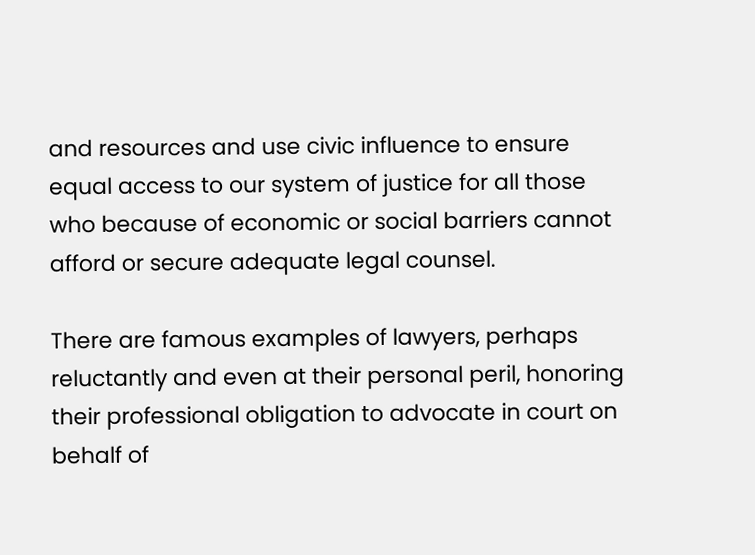and resources and use civic influence to ensure equal access to our system of justice for all those who because of economic or social barriers cannot afford or secure adequate legal counsel.

There are famous examples of lawyers, perhaps reluctantly and even at their personal peril, honoring their professional obligation to advocate in court on behalf of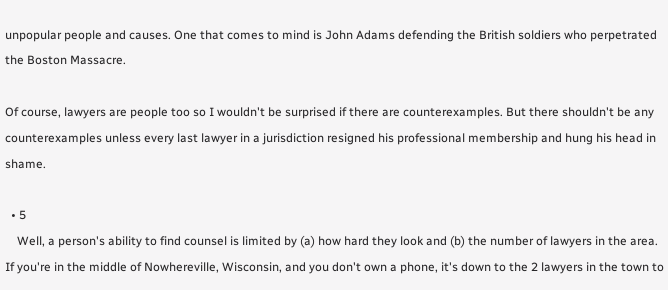unpopular people and causes. One that comes to mind is John Adams defending the British soldiers who perpetrated the Boston Massacre.

Of course, lawyers are people too so I wouldn't be surprised if there are counterexamples. But there shouldn't be any counterexamples unless every last lawyer in a jurisdiction resigned his professional membership and hung his head in shame.

  • 5
    Well, a person's ability to find counsel is limited by (a) how hard they look and (b) the number of lawyers in the area. If you're in the middle of Nowhereville, Wisconsin, and you don't own a phone, it's down to the 2 lawyers in the town to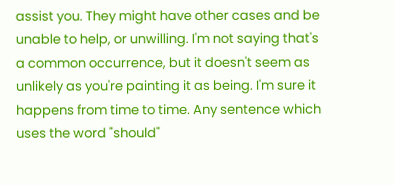assist you. They might have other cases and be unable to help, or unwilling. I'm not saying that's a common occurrence, but it doesn't seem as unlikely as you're painting it as being. I'm sure it happens from time to time. Any sentence which uses the word "should"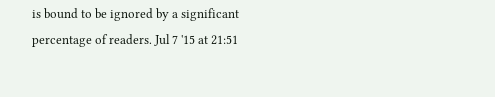is bound to be ignored by a significant percentage of readers. Jul 7 '15 at 21:51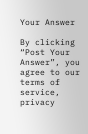Your Answer

By clicking “Post Your Answer”, you agree to our terms of service, privacy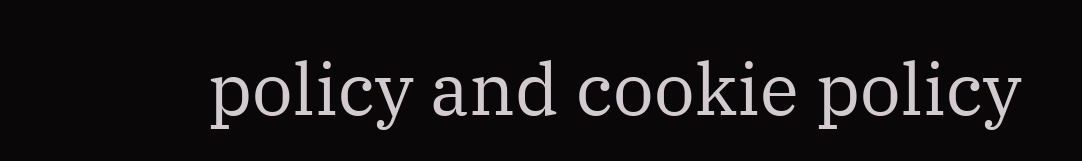policy and cookie policy